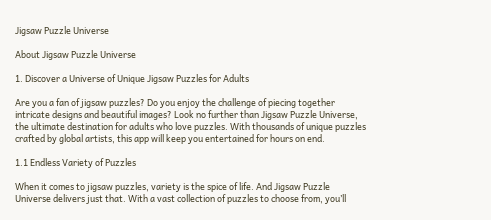Jigsaw Puzzle Universe

About Jigsaw Puzzle Universe

1. Discover a Universe of Unique Jigsaw Puzzles for Adults

Are you a fan of jigsaw puzzles? Do you enjoy the challenge of piecing together intricate designs and beautiful images? Look no further than Jigsaw Puzzle Universe, the ultimate destination for adults who love puzzles. With thousands of unique puzzles crafted by global artists, this app will keep you entertained for hours on end.

1.1 Endless Variety of Puzzles

When it comes to jigsaw puzzles, variety is the spice of life. And Jigsaw Puzzle Universe delivers just that. With a vast collection of puzzles to choose from, you’ll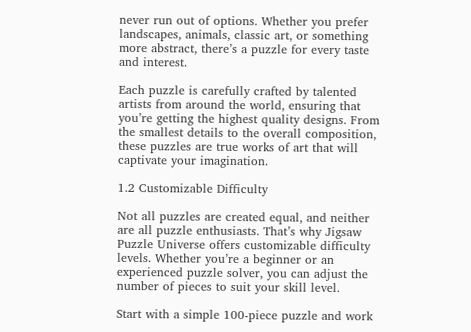never run out of options. Whether you prefer landscapes, animals, classic art, or something more abstract, there’s a puzzle for every taste and interest.

Each puzzle is carefully crafted by talented artists from around the world, ensuring that you’re getting the highest quality designs. From the smallest details to the overall composition, these puzzles are true works of art that will captivate your imagination.

1.2 Customizable Difficulty

Not all puzzles are created equal, and neither are all puzzle enthusiasts. That’s why Jigsaw Puzzle Universe offers customizable difficulty levels. Whether you’re a beginner or an experienced puzzle solver, you can adjust the number of pieces to suit your skill level.

Start with a simple 100-piece puzzle and work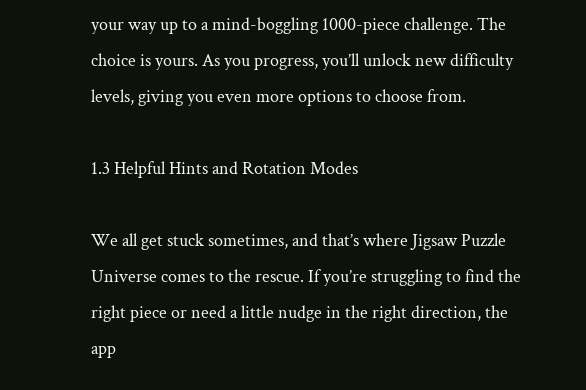your way up to a mind-boggling 1000-piece challenge. The choice is yours. As you progress, you’ll unlock new difficulty levels, giving you even more options to choose from.

1.3 Helpful Hints and Rotation Modes

We all get stuck sometimes, and that’s where Jigsaw Puzzle Universe comes to the rescue. If you’re struggling to find the right piece or need a little nudge in the right direction, the app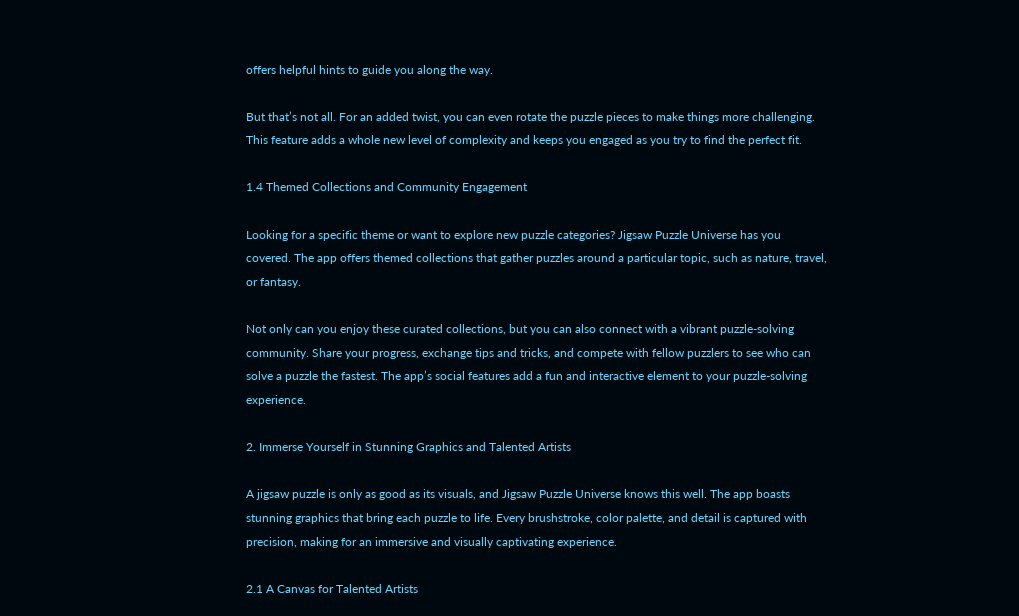offers helpful hints to guide you along the way.

But that’s not all. For an added twist, you can even rotate the puzzle pieces to make things more challenging. This feature adds a whole new level of complexity and keeps you engaged as you try to find the perfect fit.

1.4 Themed Collections and Community Engagement

Looking for a specific theme or want to explore new puzzle categories? Jigsaw Puzzle Universe has you covered. The app offers themed collections that gather puzzles around a particular topic, such as nature, travel, or fantasy.

Not only can you enjoy these curated collections, but you can also connect with a vibrant puzzle-solving community. Share your progress, exchange tips and tricks, and compete with fellow puzzlers to see who can solve a puzzle the fastest. The app’s social features add a fun and interactive element to your puzzle-solving experience.

2. Immerse Yourself in Stunning Graphics and Talented Artists

A jigsaw puzzle is only as good as its visuals, and Jigsaw Puzzle Universe knows this well. The app boasts stunning graphics that bring each puzzle to life. Every brushstroke, color palette, and detail is captured with precision, making for an immersive and visually captivating experience.

2.1 A Canvas for Talented Artists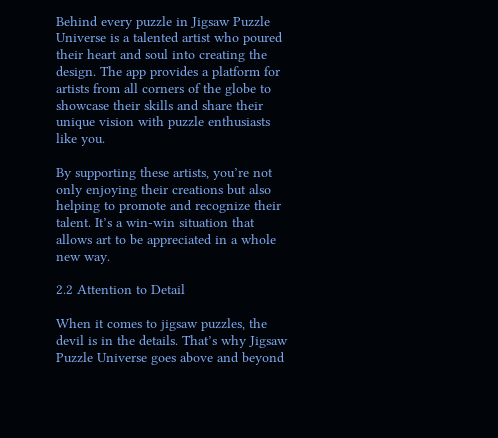Behind every puzzle in Jigsaw Puzzle Universe is a talented artist who poured their heart and soul into creating the design. The app provides a platform for artists from all corners of the globe to showcase their skills and share their unique vision with puzzle enthusiasts like you.

By supporting these artists, you’re not only enjoying their creations but also helping to promote and recognize their talent. It’s a win-win situation that allows art to be appreciated in a whole new way.

2.2 Attention to Detail

When it comes to jigsaw puzzles, the devil is in the details. That’s why Jigsaw Puzzle Universe goes above and beyond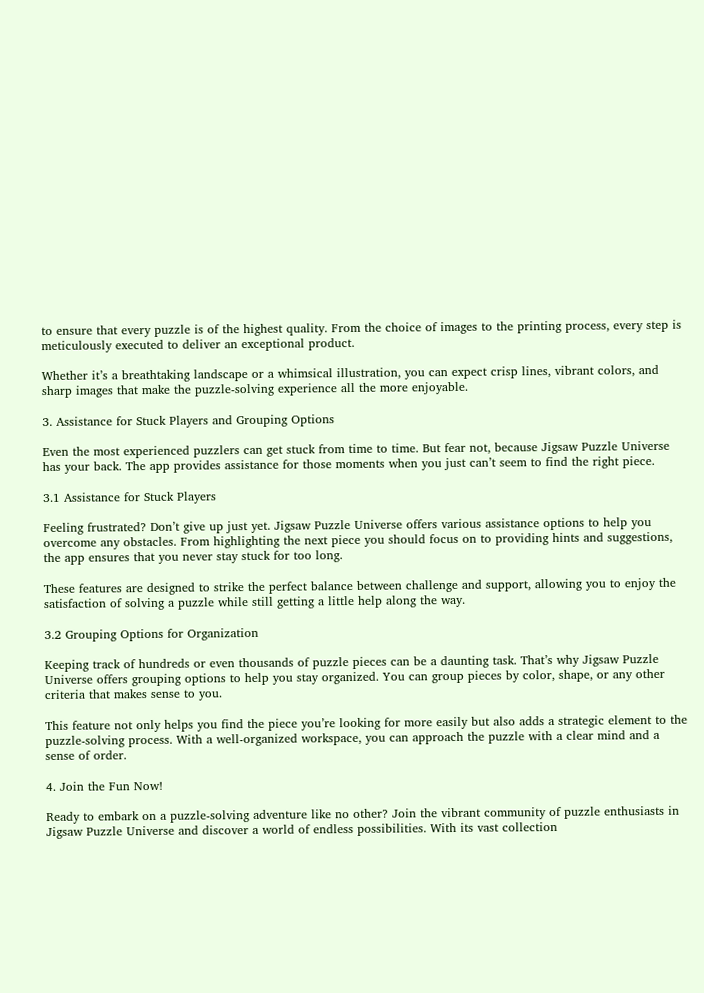to ensure that every puzzle is of the highest quality. From the choice of images to the printing process, every step is meticulously executed to deliver an exceptional product.

Whether it’s a breathtaking landscape or a whimsical illustration, you can expect crisp lines, vibrant colors, and sharp images that make the puzzle-solving experience all the more enjoyable.

3. Assistance for Stuck Players and Grouping Options

Even the most experienced puzzlers can get stuck from time to time. But fear not, because Jigsaw Puzzle Universe has your back. The app provides assistance for those moments when you just can’t seem to find the right piece.

3.1 Assistance for Stuck Players

Feeling frustrated? Don’t give up just yet. Jigsaw Puzzle Universe offers various assistance options to help you overcome any obstacles. From highlighting the next piece you should focus on to providing hints and suggestions, the app ensures that you never stay stuck for too long.

These features are designed to strike the perfect balance between challenge and support, allowing you to enjoy the satisfaction of solving a puzzle while still getting a little help along the way.

3.2 Grouping Options for Organization

Keeping track of hundreds or even thousands of puzzle pieces can be a daunting task. That’s why Jigsaw Puzzle Universe offers grouping options to help you stay organized. You can group pieces by color, shape, or any other criteria that makes sense to you.

This feature not only helps you find the piece you’re looking for more easily but also adds a strategic element to the puzzle-solving process. With a well-organized workspace, you can approach the puzzle with a clear mind and a sense of order.

4. Join the Fun Now!

Ready to embark on a puzzle-solving adventure like no other? Join the vibrant community of puzzle enthusiasts in Jigsaw Puzzle Universe and discover a world of endless possibilities. With its vast collection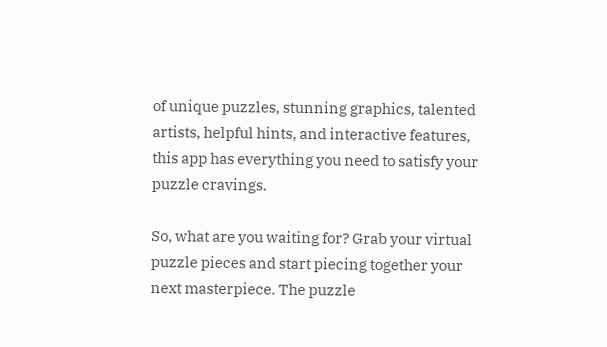of unique puzzles, stunning graphics, talented artists, helpful hints, and interactive features, this app has everything you need to satisfy your puzzle cravings.

So, what are you waiting for? Grab your virtual puzzle pieces and start piecing together your next masterpiece. The puzzle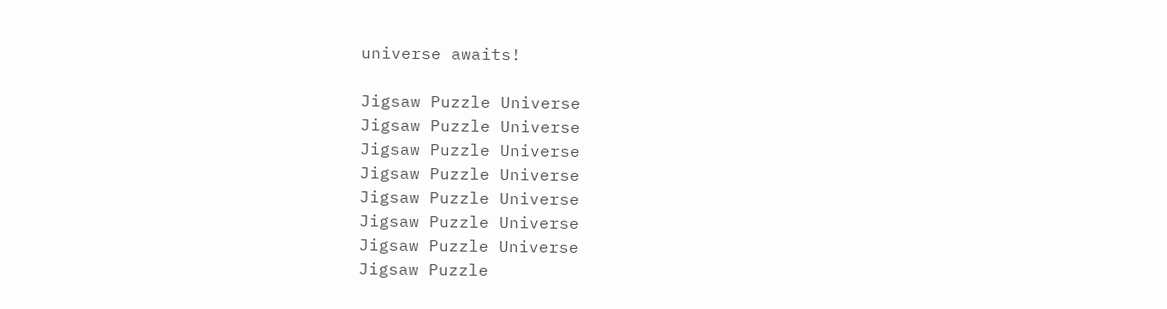universe awaits!

Jigsaw Puzzle Universe
Jigsaw Puzzle Universe
Jigsaw Puzzle Universe
Jigsaw Puzzle Universe
Jigsaw Puzzle Universe
Jigsaw Puzzle Universe
Jigsaw Puzzle Universe
Jigsaw Puzzle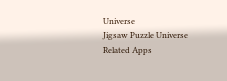Universe
Jigsaw Puzzle Universe
Related Apps